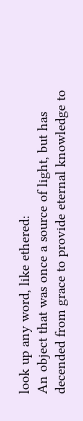look up any word, like ethered:
An object that was once a source of light, but has decended from grace to provide eternal knowledge to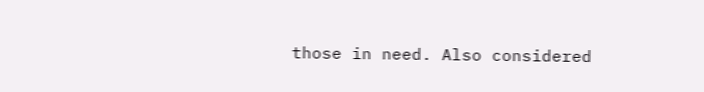those in need. Also considered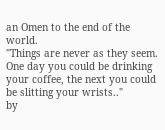an Omen to the end of the world.
"Things are never as they seem. One day you could be drinking your coffee, the next you could be slitting your wrists.."
by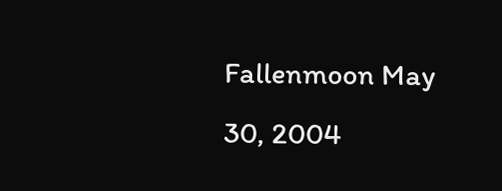Fallenmoon May 30, 2004